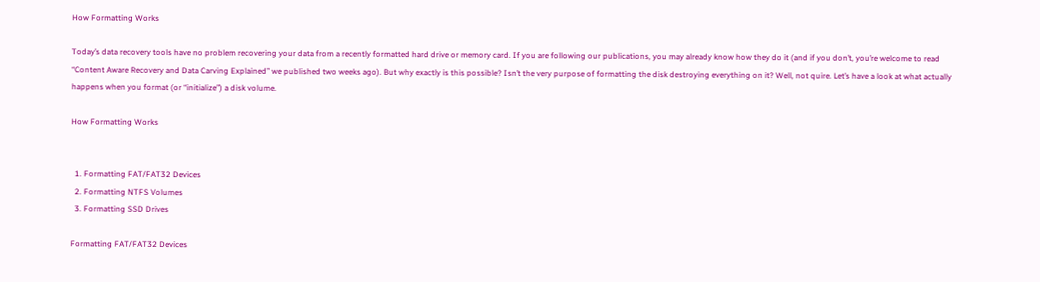How Formatting Works

Today’s data recovery tools have no problem recovering your data from a recently formatted hard drive or memory card. If you are following our publications, you may already know how they do it (and if you don’t, you’re welcome to read “Content Aware Recovery and Data Carving Explained” we published two weeks ago). But why exactly is this possible? Isn’t the very purpose of formatting the disk destroying everything on it? Well, not quire. Let’s have a look at what actually happens when you format (or “initialize”) a disk volume.

How Formatting Works


  1. Formatting FAT/FAT32 Devices
  2. Formatting NTFS Volumes
  3. Formatting SSD Drives

Formatting FAT/FAT32 Devices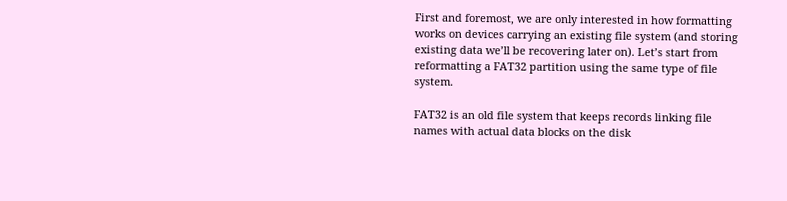First and foremost, we are only interested in how formatting works on devices carrying an existing file system (and storing existing data we’ll be recovering later on). Let’s start from reformatting a FAT32 partition using the same type of file system.

FAT32 is an old file system that keeps records linking file names with actual data blocks on the disk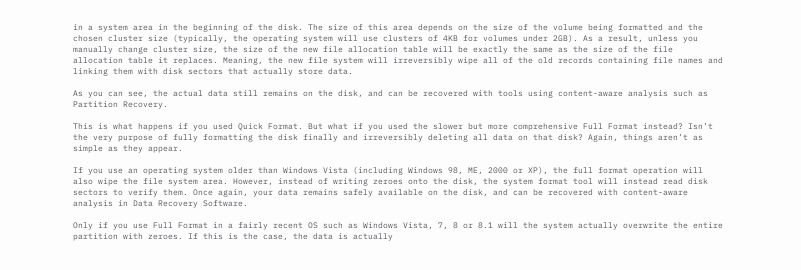in a system area in the beginning of the disk. The size of this area depends on the size of the volume being formatted and the chosen cluster size (typically, the operating system will use clusters of 4KB for volumes under 2GB). As a result, unless you manually change cluster size, the size of the new file allocation table will be exactly the same as the size of the file allocation table it replaces. Meaning, the new file system will irreversibly wipe all of the old records containing file names and linking them with disk sectors that actually store data.

As you can see, the actual data still remains on the disk, and can be recovered with tools using content-aware analysis such as Partition Recovery.

This is what happens if you used Quick Format. But what if you used the slower but more comprehensive Full Format instead? Isn’t the very purpose of fully formatting the disk finally and irreversibly deleting all data on that disk? Again, things aren’t as simple as they appear.

If you use an operating system older than Windows Vista (including Windows 98, ME, 2000 or XP), the full format operation will also wipe the file system area. However, instead of writing zeroes onto the disk, the system format tool will instead read disk sectors to verify them. Once again, your data remains safely available on the disk, and can be recovered with content-aware analysis in Data Recovery Software.

Only if you use Full Format in a fairly recent OS such as Windows Vista, 7, 8 or 8.1 will the system actually overwrite the entire partition with zeroes. If this is the case, the data is actually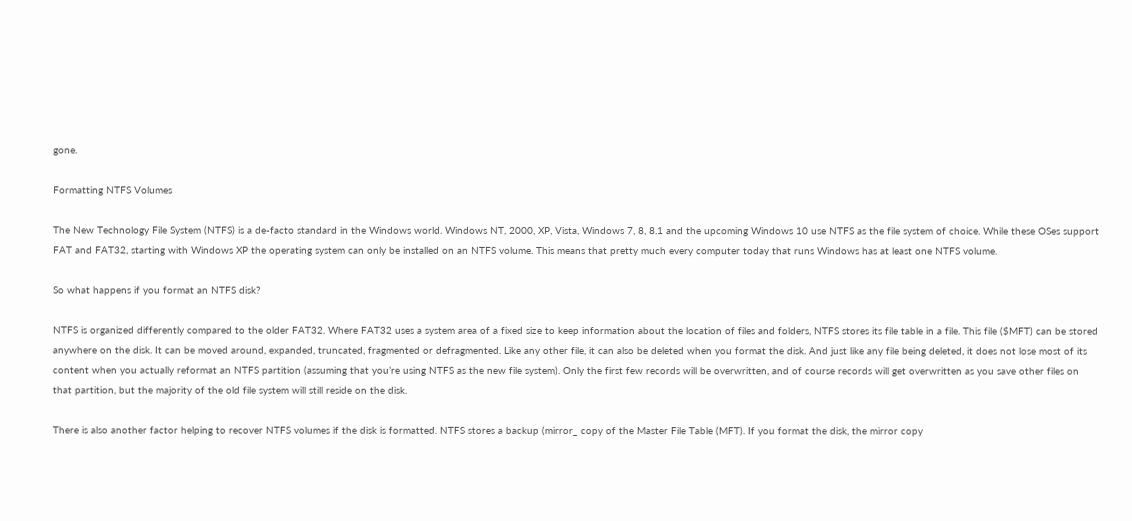gone.

Formatting NTFS Volumes

The New Technology File System (NTFS) is a de-facto standard in the Windows world. Windows NT, 2000, XP, Vista, Windows 7, 8, 8.1 and the upcoming Windows 10 use NTFS as the file system of choice. While these OSes support FAT and FAT32, starting with Windows XP the operating system can only be installed on an NTFS volume. This means that pretty much every computer today that runs Windows has at least one NTFS volume.

So what happens if you format an NTFS disk?

NTFS is organized differently compared to the older FAT32. Where FAT32 uses a system area of a fixed size to keep information about the location of files and folders, NTFS stores its file table in a file. This file ($MFT) can be stored anywhere on the disk. It can be moved around, expanded, truncated, fragmented or defragmented. Like any other file, it can also be deleted when you format the disk. And just like any file being deleted, it does not lose most of its content when you actually reformat an NTFS partition (assuming that you’re using NTFS as the new file system). Only the first few records will be overwritten, and of course records will get overwritten as you save other files on that partition, but the majority of the old file system will still reside on the disk.

There is also another factor helping to recover NTFS volumes if the disk is formatted. NTFS stores a backup (mirror_ copy of the Master File Table (MFT). If you format the disk, the mirror copy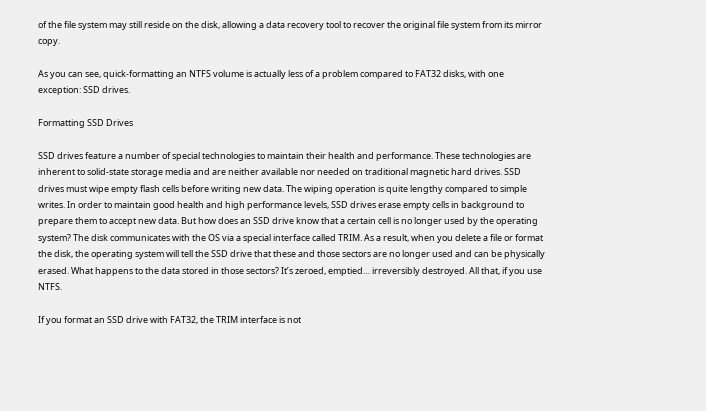of the file system may still reside on the disk, allowing a data recovery tool to recover the original file system from its mirror copy.

As you can see, quick-formatting an NTFS volume is actually less of a problem compared to FAT32 disks, with one exception: SSD drives.

Formatting SSD Drives

SSD drives feature a number of special technologies to maintain their health and performance. These technologies are inherent to solid-state storage media and are neither available nor needed on traditional magnetic hard drives. SSD drives must wipe empty flash cells before writing new data. The wiping operation is quite lengthy compared to simple writes. In order to maintain good health and high performance levels, SSD drives erase empty cells in background to prepare them to accept new data. But how does an SSD drive know that a certain cell is no longer used by the operating system? The disk communicates with the OS via a special interface called TRIM. As a result, when you delete a file or format the disk, the operating system will tell the SSD drive that these and those sectors are no longer used and can be physically erased. What happens to the data stored in those sectors? It’s zeroed, emptied… irreversibly destroyed. All that, if you use NTFS.

If you format an SSD drive with FAT32, the TRIM interface is not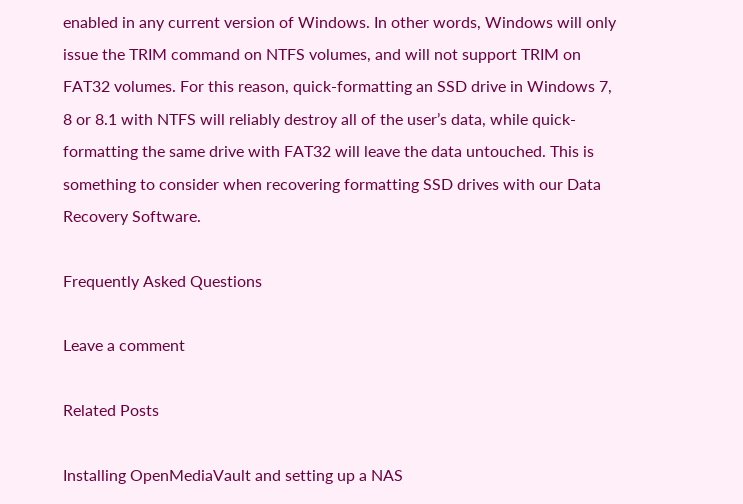enabled in any current version of Windows. In other words, Windows will only issue the TRIM command on NTFS volumes, and will not support TRIM on FAT32 volumes. For this reason, quick-formatting an SSD drive in Windows 7, 8 or 8.1 with NTFS will reliably destroy all of the user’s data, while quick-formatting the same drive with FAT32 will leave the data untouched. This is something to consider when recovering formatting SSD drives with our Data Recovery Software.

Frequently Asked Questions

Leave a comment

Related Posts

Installing OpenMediaVault and setting up a NAS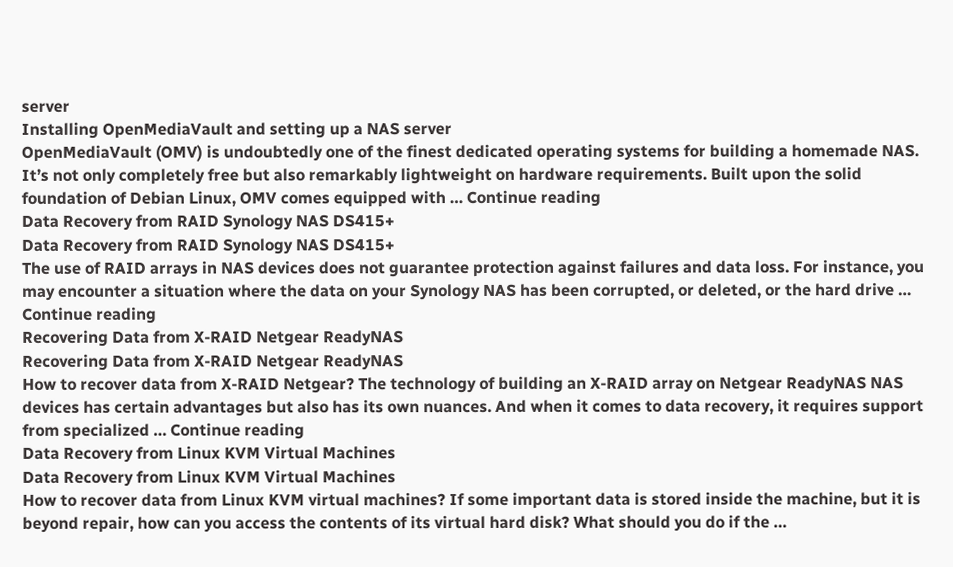server
Installing OpenMediaVault and setting up a NAS server
OpenMediaVault (OMV) is undoubtedly one of the finest dedicated operating systems for building a homemade NAS. It’s not only completely free but also remarkably lightweight on hardware requirements. Built upon the solid foundation of Debian Linux, OMV comes equipped with … Continue reading
Data Recovery from RAID Synology NAS DS415+
Data Recovery from RAID Synology NAS DS415+
The use of RAID arrays in NAS devices does not guarantee protection against failures and data loss. For instance, you may encounter a situation where the data on your Synology NAS has been corrupted, or deleted, or the hard drive … Continue reading
Recovering Data from X-RAID Netgear ReadyNAS
Recovering Data from X-RAID Netgear ReadyNAS
How to recover data from X-RAID Netgear? The technology of building an X-RAID array on Netgear ReadyNAS NAS devices has certain advantages but also has its own nuances. And when it comes to data recovery, it requires support from specialized … Continue reading
Data Recovery from Linux KVM Virtual Machines
Data Recovery from Linux KVM Virtual Machines
How to recover data from Linux KVM virtual machines? If some important data is stored inside the machine, but it is beyond repair, how can you access the contents of its virtual hard disk? What should you do if the …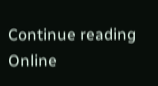Continue reading
Online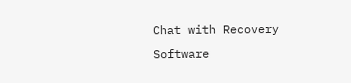Chat with Recovery Software